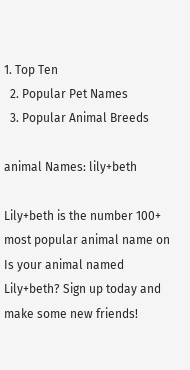1. Top Ten
  2. Popular Pet Names
  3. Popular Animal Breeds

animal Names: lily+beth

Lily+beth is the number 100+ most popular animal name on Is your animal named Lily+beth? Sign up today and make some new friends!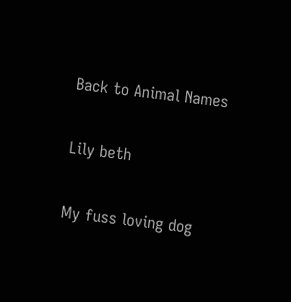Back to Animal Names

Lily beth

My fuss loving dog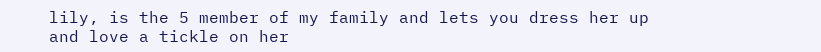lily, is the 5 member of my family and lets you dress her up and love a tickle on her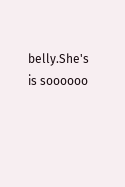belly.She's is soooooo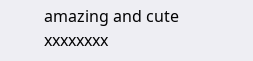amazing and cute xxxxxxxx